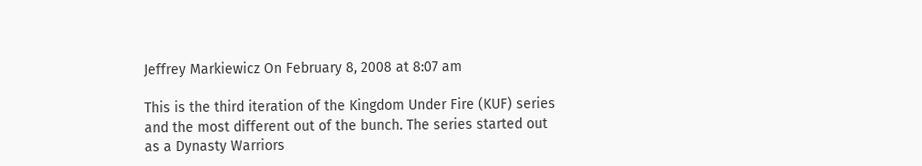Jeffrey Markiewicz On February 8, 2008 at 8:07 am

This is the third iteration of the Kingdom Under Fire (KUF) series and the most different out of the bunch. The series started out as a Dynasty Warriors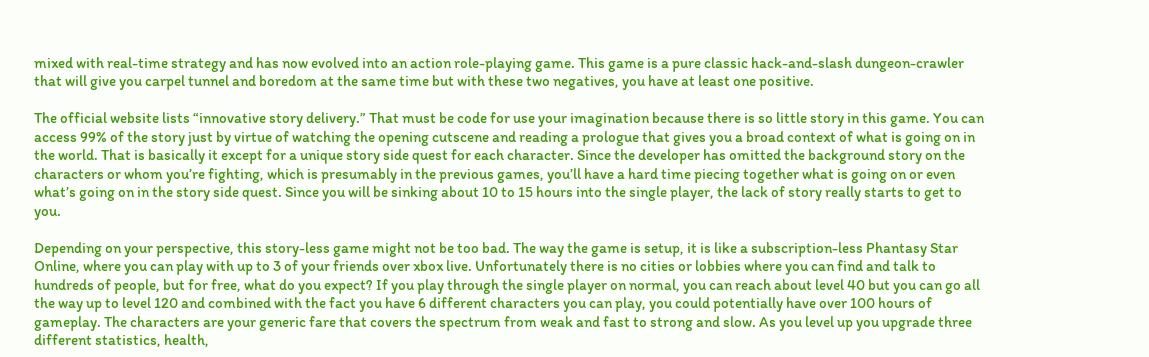mixed with real-time strategy and has now evolved into an action role-playing game. This game is a pure classic hack-and-slash dungeon-crawler that will give you carpel tunnel and boredom at the same time but with these two negatives, you have at least one positive.

The official website lists “innovative story delivery.” That must be code for use your imagination because there is so little story in this game. You can access 99% of the story just by virtue of watching the opening cutscene and reading a prologue that gives you a broad context of what is going on in the world. That is basically it except for a unique story side quest for each character. Since the developer has omitted the background story on the characters or whom you’re fighting, which is presumably in the previous games, you’ll have a hard time piecing together what is going on or even what’s going on in the story side quest. Since you will be sinking about 10 to 15 hours into the single player, the lack of story really starts to get to you.

Depending on your perspective, this story-less game might not be too bad. The way the game is setup, it is like a subscription-less Phantasy Star Online, where you can play with up to 3 of your friends over xbox live. Unfortunately there is no cities or lobbies where you can find and talk to hundreds of people, but for free, what do you expect? If you play through the single player on normal, you can reach about level 40 but you can go all the way up to level 120 and combined with the fact you have 6 different characters you can play, you could potentially have over 100 hours of gameplay. The characters are your generic fare that covers the spectrum from weak and fast to strong and slow. As you level up you upgrade three different statistics, health,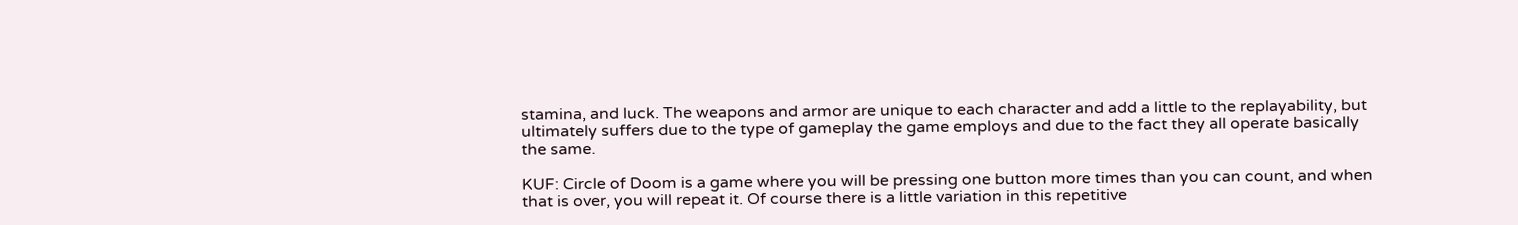stamina, and luck. The weapons and armor are unique to each character and add a little to the replayability, but ultimately suffers due to the type of gameplay the game employs and due to the fact they all operate basically the same.

KUF: Circle of Doom is a game where you will be pressing one button more times than you can count, and when that is over, you will repeat it. Of course there is a little variation in this repetitive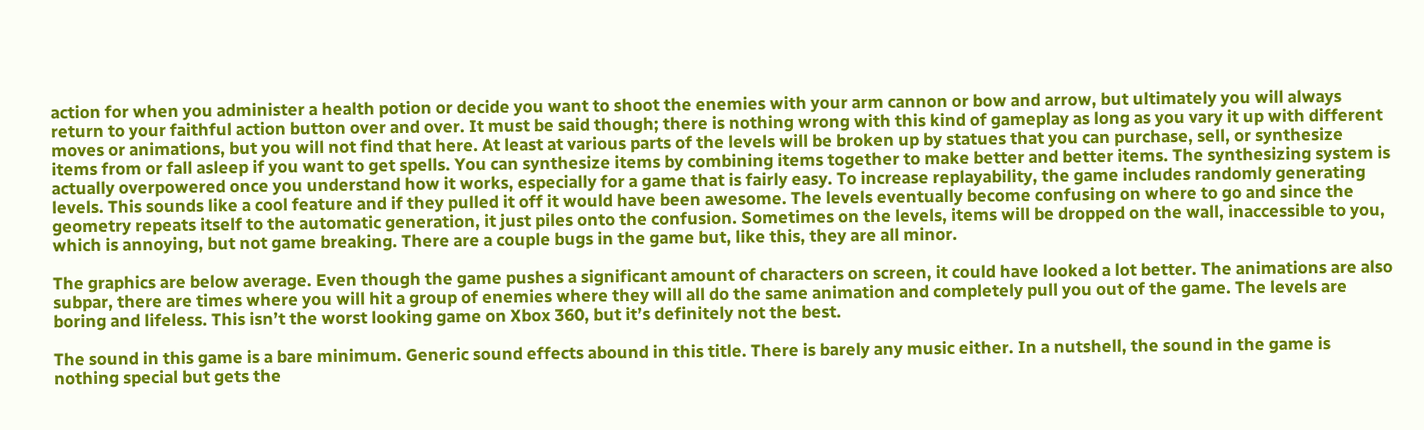action for when you administer a health potion or decide you want to shoot the enemies with your arm cannon or bow and arrow, but ultimately you will always return to your faithful action button over and over. It must be said though; there is nothing wrong with this kind of gameplay as long as you vary it up with different moves or animations, but you will not find that here. At least at various parts of the levels will be broken up by statues that you can purchase, sell, or synthesize items from or fall asleep if you want to get spells. You can synthesize items by combining items together to make better and better items. The synthesizing system is actually overpowered once you understand how it works, especially for a game that is fairly easy. To increase replayability, the game includes randomly generating levels. This sounds like a cool feature and if they pulled it off it would have been awesome. The levels eventually become confusing on where to go and since the geometry repeats itself to the automatic generation, it just piles onto the confusion. Sometimes on the levels, items will be dropped on the wall, inaccessible to you, which is annoying, but not game breaking. There are a couple bugs in the game but, like this, they are all minor.

The graphics are below average. Even though the game pushes a significant amount of characters on screen, it could have looked a lot better. The animations are also subpar, there are times where you will hit a group of enemies where they will all do the same animation and completely pull you out of the game. The levels are boring and lifeless. This isn’t the worst looking game on Xbox 360, but it’s definitely not the best.

The sound in this game is a bare minimum. Generic sound effects abound in this title. There is barely any music either. In a nutshell, the sound in the game is nothing special but gets the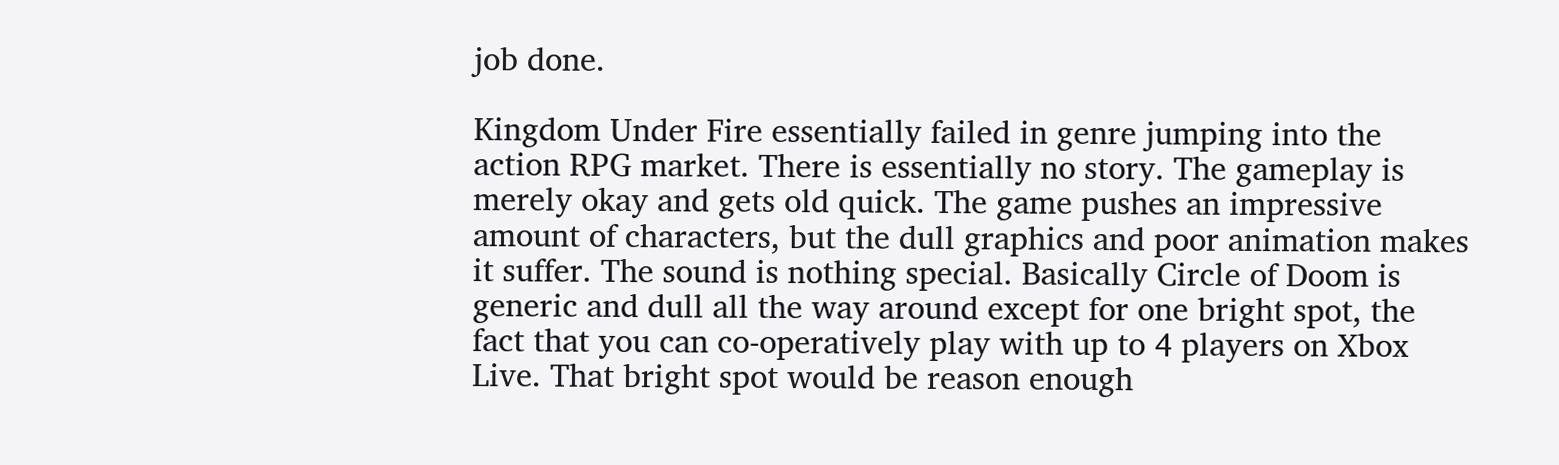job done.

Kingdom Under Fire essentially failed in genre jumping into the action RPG market. There is essentially no story. The gameplay is merely okay and gets old quick. The game pushes an impressive amount of characters, but the dull graphics and poor animation makes it suffer. The sound is nothing special. Basically Circle of Doom is generic and dull all the way around except for one bright spot, the fact that you can co-operatively play with up to 4 players on Xbox Live. That bright spot would be reason enough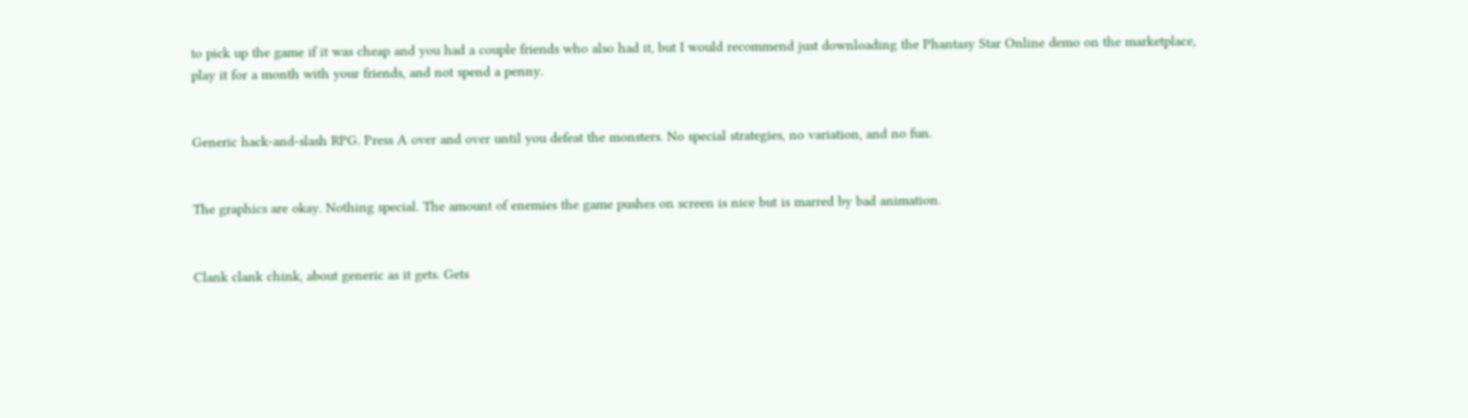to pick up the game if it was cheap and you had a couple friends who also had it, but I would recommend just downloading the Phantasy Star Online demo on the marketplace, play it for a month with your friends, and not spend a penny.


Generic hack-and-slash RPG. Press A over and over until you defeat the monsters. No special strategies, no variation, and no fun.


The graphics are okay. Nothing special. The amount of enemies the game pushes on screen is nice but is marred by bad animation.


Clank clank chink, about generic as it gets. Gets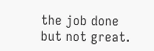the job done but not great.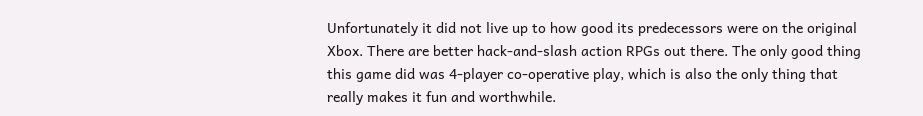Unfortunately it did not live up to how good its predecessors were on the original Xbox. There are better hack-and-slash action RPGs out there. The only good thing this game did was 4-player co-operative play, which is also the only thing that really makes it fun and worthwhile.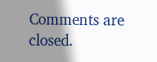Comments are closed.